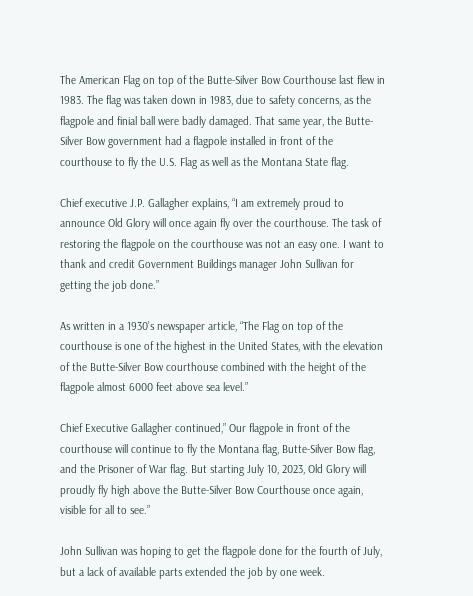The American Flag on top of the Butte-Silver Bow Courthouse last flew in 1983. The flag was taken down in 1983, due to safety concerns, as the flagpole and finial ball were badly damaged. That same year, the Butte-Silver Bow government had a flagpole installed in front of the courthouse to fly the U.S. Flag as well as the Montana State flag.

Chief executive J.P. Gallagher explains, “I am extremely proud to announce Old Glory will once again fly over the courthouse. The task of restoring the flagpole on the courthouse was not an easy one. I want to thank and credit Government Buildings manager John Sullivan for getting the job done.”

As written in a 1930’s newspaper article, “The Flag on top of the courthouse is one of the highest in the United States, with the elevation of the Butte-Silver Bow courthouse combined with the height of the flagpole almost 6000 feet above sea level.”

Chief Executive Gallagher continued,” Our flagpole in front of the courthouse will continue to fly the Montana flag, Butte-Silver Bow flag, and the Prisoner of War flag. But starting July 10, 2023, Old Glory will proudly fly high above the Butte-Silver Bow Courthouse once again, visible for all to see.”

John Sullivan was hoping to get the flagpole done for the fourth of July, but a lack of available parts extended the job by one week.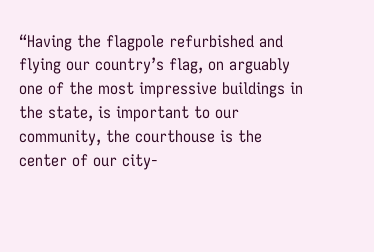“Having the flagpole refurbished and flying our country’s flag, on arguably one of the most impressive buildings in the state, is important to our community, the courthouse is the center of our city-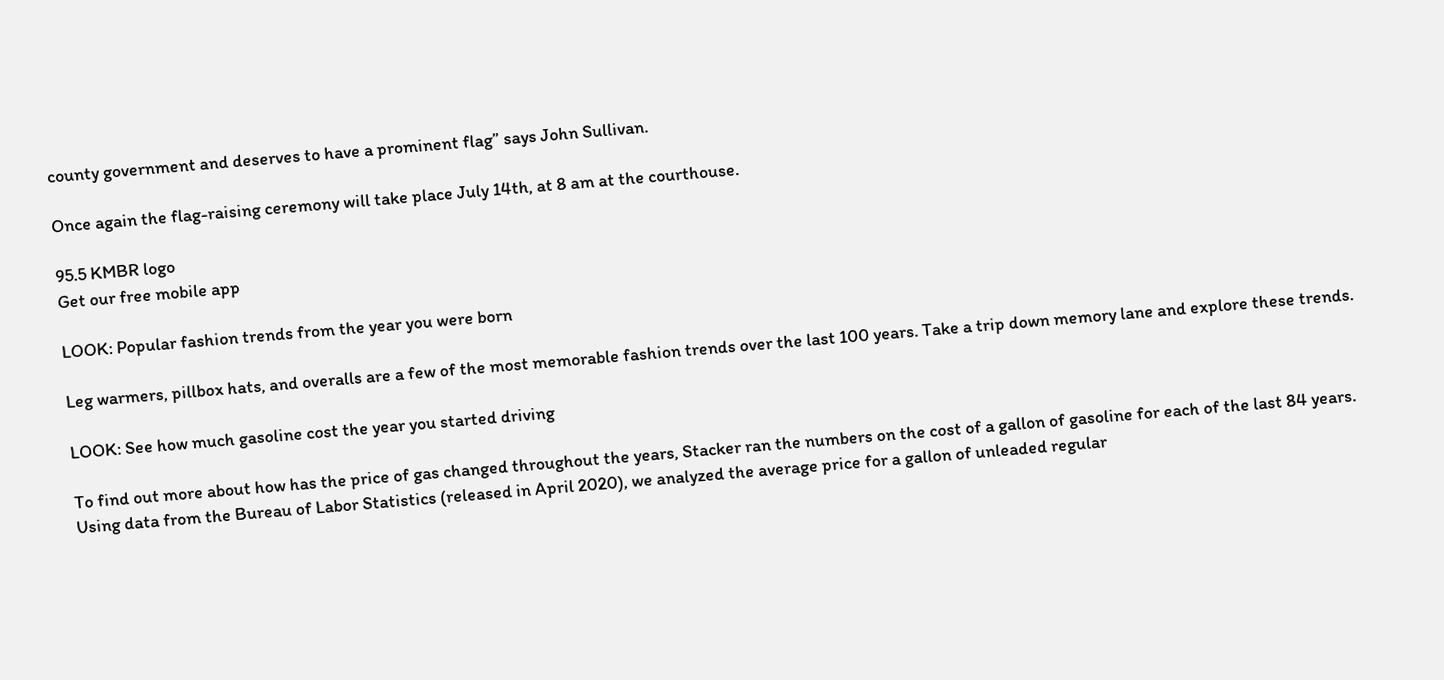county government and deserves to have a prominent flag” says John Sullivan.

Once again the flag-raising ceremony will take place July 14th, at 8 am at the courthouse.

95.5 KMBR logo
Get our free mobile app

LOOK: Popular fashion trends from the year you were born

Leg warmers, pillbox hats, and overalls are a few of the most memorable fashion trends over the last 100 years. Take a trip down memory lane and explore these trends.

LOOK: See how much gasoline cost the year you started driving

To find out more about how has the price of gas changed throughout the years, Stacker ran the numbers on the cost of a gallon of gasoline for each of the last 84 years. Using data from the Bureau of Labor Statistics (released in April 2020), we analyzed the average price for a gallon of unleaded regular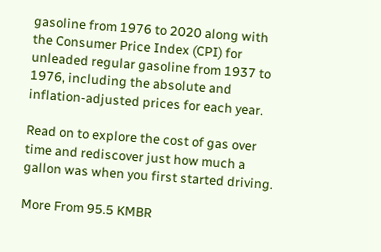gasoline from 1976 to 2020 along with the Consumer Price Index (CPI) for unleaded regular gasoline from 1937 to 1976, including the absolute and inflation-adjusted prices for each year.

Read on to explore the cost of gas over time and rediscover just how much a gallon was when you first started driving.

More From 95.5 KMBR